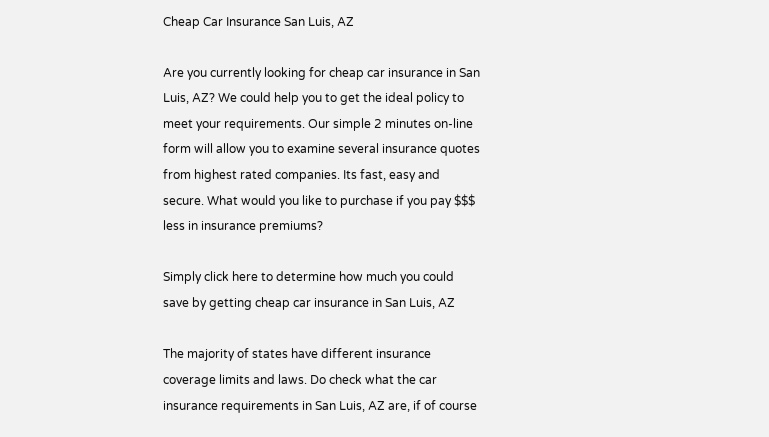Cheap Car Insurance San Luis, AZ

Are you currently looking for cheap car insurance in San Luis, AZ? We could help you to get the ideal policy to meet your requirements. Our simple 2 minutes on-line form will allow you to examine several insurance quotes from highest rated companies. Its fast, easy and secure. What would you like to purchase if you pay $$$ less in insurance premiums?

Simply click here to determine how much you could save by getting cheap car insurance in San Luis, AZ

The majority of states have different insurance coverage limits and laws. Do check what the car insurance requirements in San Luis, AZ are, if of course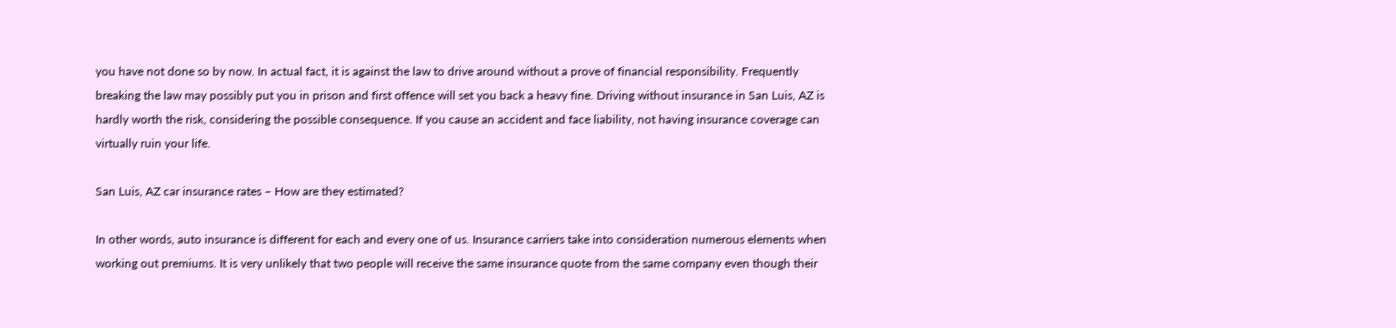you have not done so by now. In actual fact, it is against the law to drive around without a prove of financial responsibility. Frequently breaking the law may possibly put you in prison and first offence will set you back a heavy fine. Driving without insurance in San Luis, AZ is hardly worth the risk, considering the possible consequence. If you cause an accident and face liability, not having insurance coverage can virtually ruin your life.

San Luis, AZ car insurance rates – How are they estimated?

In other words, auto insurance is different for each and every one of us. Insurance carriers take into consideration numerous elements when working out premiums. It is very unlikely that two people will receive the same insurance quote from the same company even though their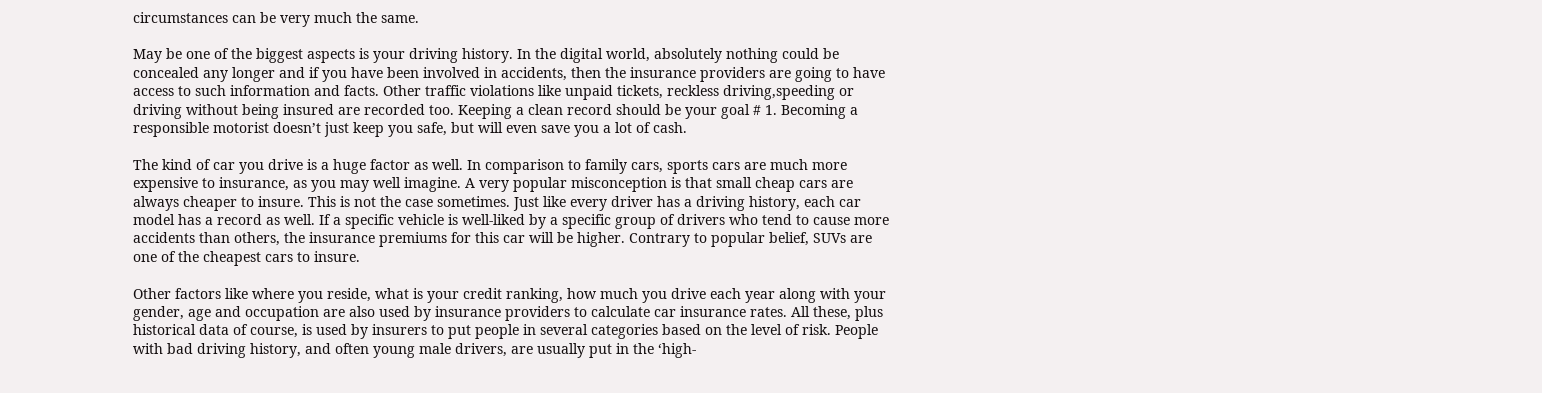circumstances can be very much the same.

May be one of the biggest aspects is your driving history. In the digital world, absolutely nothing could be concealed any longer and if you have been involved in accidents, then the insurance providers are going to have access to such information and facts. Other traffic violations like unpaid tickets, reckless driving,speeding or driving without being insured are recorded too. Keeping a clean record should be your goal # 1. Becoming a responsible motorist doesn’t just keep you safe, but will even save you a lot of cash.

The kind of car you drive is a huge factor as well. In comparison to family cars, sports cars are much more expensive to insurance, as you may well imagine. A very popular misconception is that small cheap cars are always cheaper to insure. This is not the case sometimes. Just like every driver has a driving history, each car model has a record as well. If a specific vehicle is well-liked by a specific group of drivers who tend to cause more accidents than others, the insurance premiums for this car will be higher. Contrary to popular belief, SUVs are one of the cheapest cars to insure.

Other factors like where you reside, what is your credit ranking, how much you drive each year along with your gender, age and occupation are also used by insurance providers to calculate car insurance rates. All these, plus historical data of course, is used by insurers to put people in several categories based on the level of risk. People with bad driving history, and often young male drivers, are usually put in the ‘high-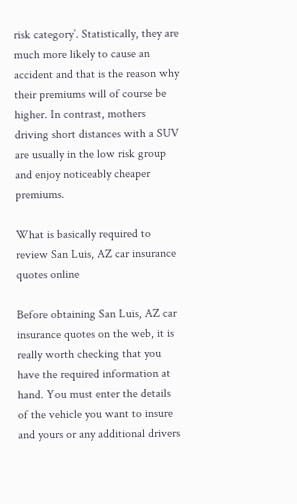risk category’. Statistically, they are much more likely to cause an accident and that is the reason why their premiums will of course be higher. In contrast, mothers driving short distances with a SUV are usually in the low risk group and enjoy noticeably cheaper premiums.

What is basically required to review San Luis, AZ car insurance quotes online

Before obtaining San Luis, AZ car insurance quotes on the web, it is really worth checking that you have the required information at hand. You must enter the details of the vehicle you want to insure and yours or any additional drivers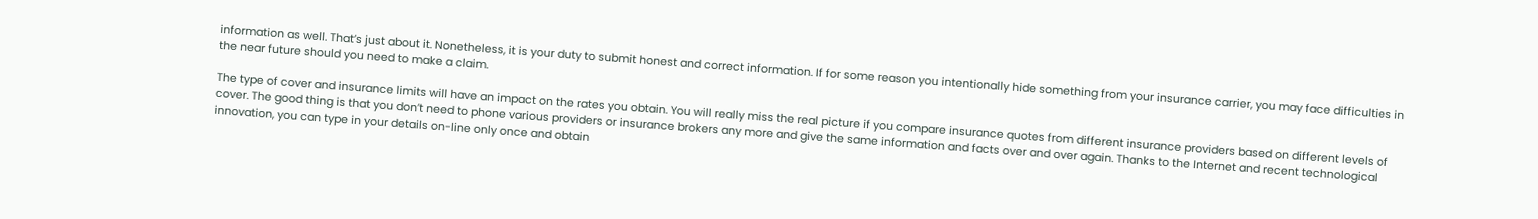information as well. That’s just about it. Nonetheless, it is your duty to submit honest and correct information. If for some reason you intentionally hide something from your insurance carrier, you may face difficulties in the near future should you need to make a claim.

The type of cover and insurance limits will have an impact on the rates you obtain. You will really miss the real picture if you compare insurance quotes from different insurance providers based on different levels of cover. The good thing is that you don’t need to phone various providers or insurance brokers any more and give the same information and facts over and over again. Thanks to the Internet and recent technological innovation, you can type in your details on-line only once and obtain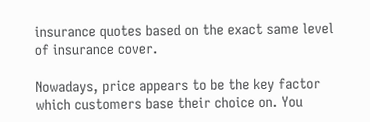insurance quotes based on the exact same level of insurance cover.

Nowadays, price appears to be the key factor which customers base their choice on. You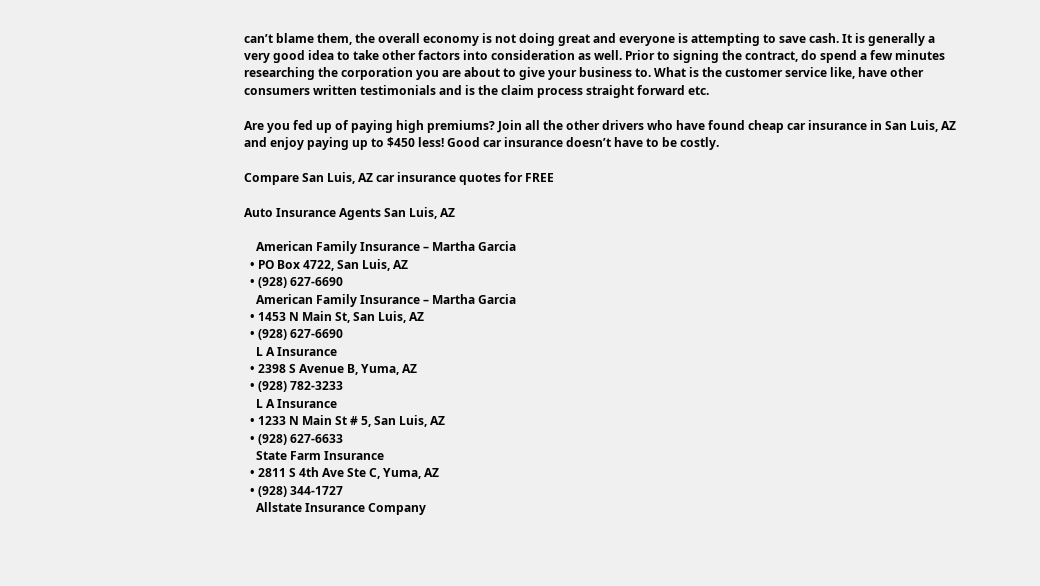can’t blame them, the overall economy is not doing great and everyone is attempting to save cash. It is generally a very good idea to take other factors into consideration as well. Prior to signing the contract, do spend a few minutes researching the corporation you are about to give your business to. What is the customer service like, have other consumers written testimonials and is the claim process straight forward etc.

Are you fed up of paying high premiums? Join all the other drivers who have found cheap car insurance in San Luis, AZ and enjoy paying up to $450 less! Good car insurance doesn’t have to be costly.

Compare San Luis, AZ car insurance quotes for FREE

Auto Insurance Agents San Luis, AZ

    American Family Insurance – Martha Garcia
  • PO Box 4722, San Luis, AZ
  • (928) 627-6690
    American Family Insurance – Martha Garcia
  • 1453 N Main St, San Luis, AZ
  • (928) 627-6690
    L A Insurance
  • 2398 S Avenue B, Yuma, AZ
  • (928) 782-3233
    L A Insurance
  • 1233 N Main St # 5, San Luis, AZ
  • (928) 627-6633
    State Farm Insurance
  • 2811 S 4th Ave Ste C, Yuma, AZ
  • (928) 344-1727
    Allstate Insurance Company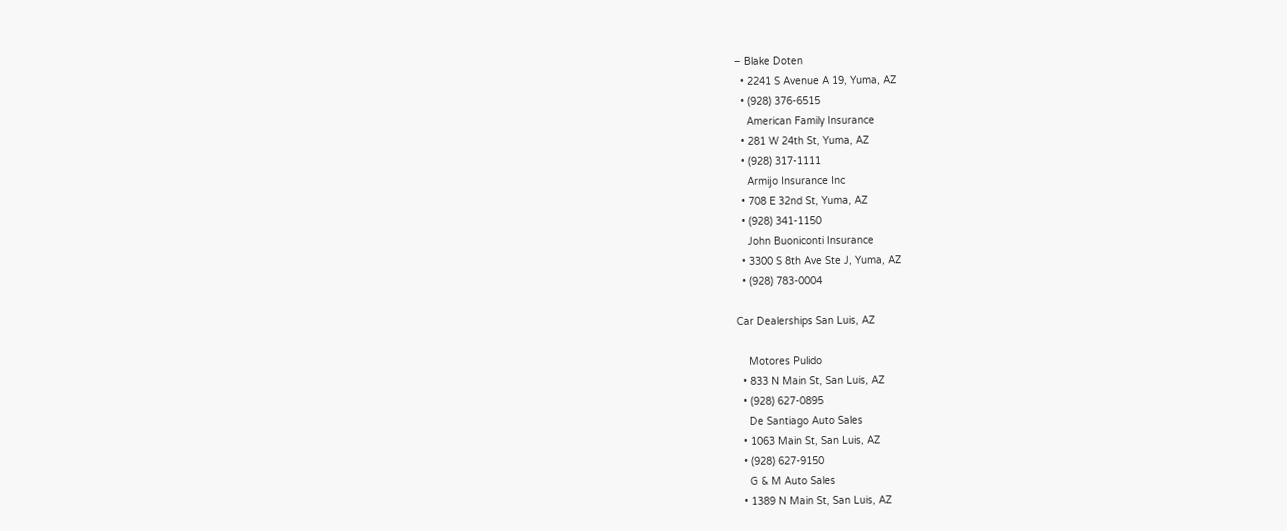– Blake Doten
  • 2241 S Avenue A 19, Yuma, AZ
  • (928) 376-6515
    American Family Insurance
  • 281 W 24th St, Yuma, AZ
  • (928) 317-1111
    Armijo Insurance Inc
  • 708 E 32nd St, Yuma, AZ
  • (928) 341-1150
    John Buoniconti Insurance
  • 3300 S 8th Ave Ste J, Yuma, AZ
  • (928) 783-0004

Car Dealerships San Luis, AZ

    Motores Pulido
  • 833 N Main St, San Luis, AZ
  • (928) 627-0895
    De Santiago Auto Sales
  • 1063 Main St, San Luis, AZ
  • (928) 627-9150
    G & M Auto Sales
  • 1389 N Main St, San Luis, AZ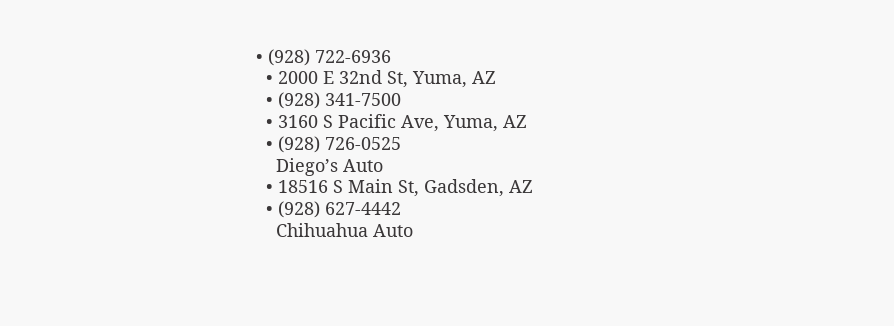• (928) 722-6936
  • 2000 E 32nd St, Yuma, AZ
  • (928) 341-7500
  • 3160 S Pacific Ave, Yuma, AZ
  • (928) 726-0525
    Diego’s Auto
  • 18516 S Main St, Gadsden, AZ
  • (928) 627-4442
    Chihuahua Auto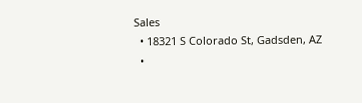Sales
  • 18321 S Colorado St, Gadsden, AZ
  •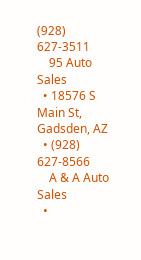(928) 627-3511
    95 Auto Sales
  • 18576 S Main St, Gadsden, AZ
  • (928) 627-8566
    A & A Auto Sales
  •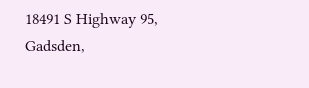18491 S Highway 95, Gadsden,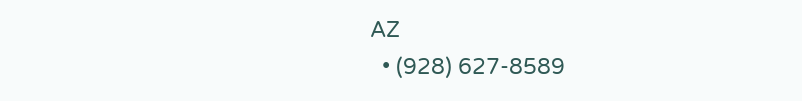AZ
  • (928) 627-8589